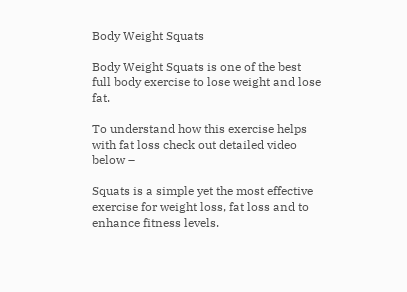Body Weight Squats

Body Weight Squats is one of the best full body exercise to lose weight and lose fat.

To understand how this exercise helps with fat loss check out detailed video below –

Squats is a simple yet the most effective exercise for weight loss, fat loss and to enhance fitness levels.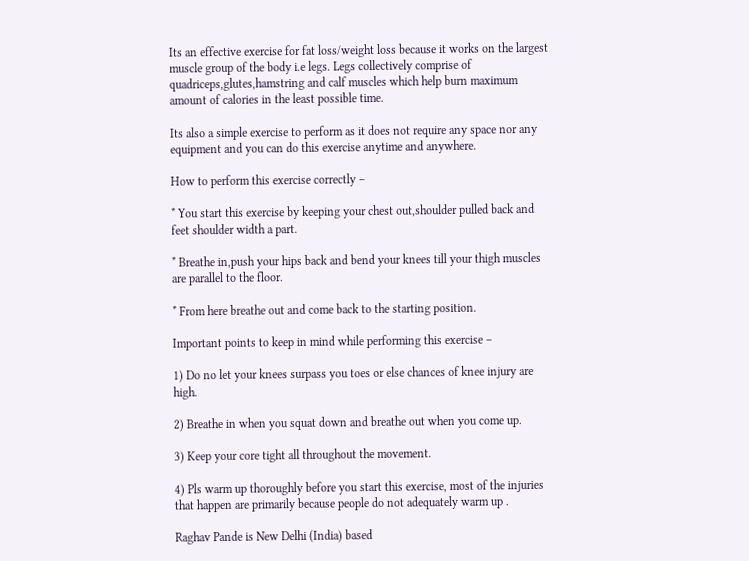Its an effective exercise for fat loss/weight loss because it works on the largest muscle group of the body i.e legs. Legs collectively comprise of quadriceps,glutes,hamstring and calf muscles which help burn maximum amount of calories in the least possible time.

Its also a simple exercise to perform as it does not require any space nor any equipment and you can do this exercise anytime and anywhere.

How to perform this exercise correctly –

* You start this exercise by keeping your chest out,shoulder pulled back and feet shoulder width a part.

* Breathe in,push your hips back and bend your knees till your thigh muscles are parallel to the floor.

* From here breathe out and come back to the starting position.

Important points to keep in mind while performing this exercise –

1) Do no let your knees surpass you toes or else chances of knee injury are high.

2) Breathe in when you squat down and breathe out when you come up.

3) Keep your core tight all throughout the movement.

4) Pls warm up thoroughly before you start this exercise, most of the injuries that happen are primarily because people do not adequately warm up .

Raghav Pande is New Delhi (India) based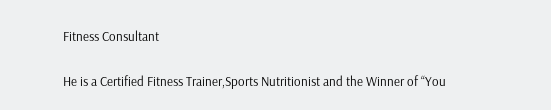Fitness Consultant

He is a Certified Fitness Trainer,Sports Nutritionist and the Winner of “You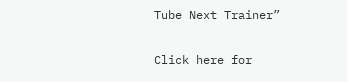Tube Next Trainer”

Click here for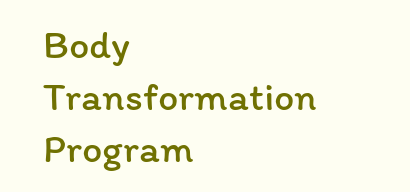Body Transformation Program